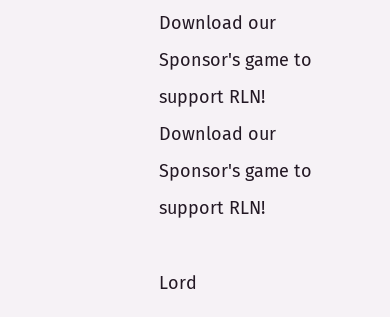Download our Sponsor's game to support RLN!
Download our Sponsor's game to support RLN!

Lord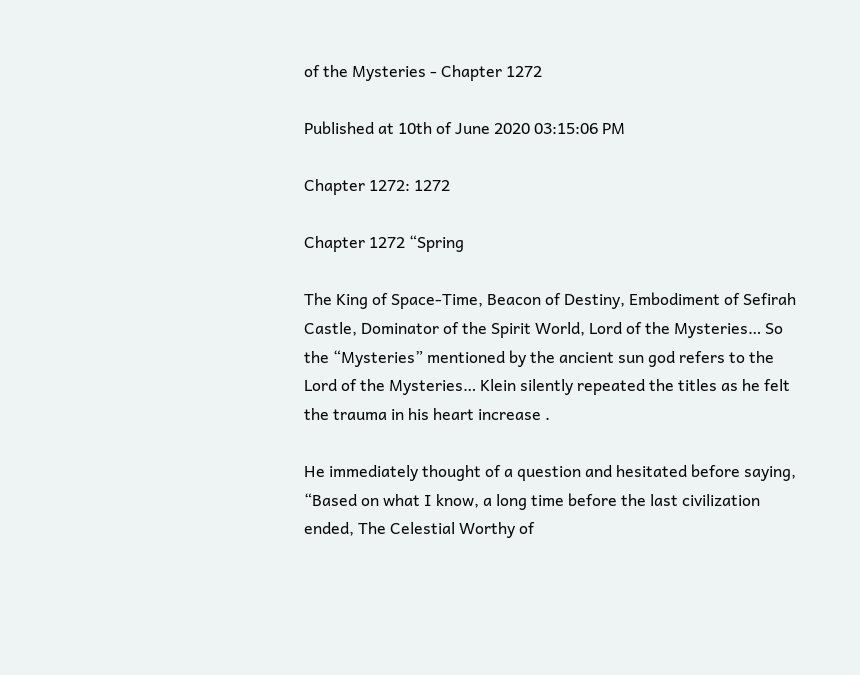of the Mysteries - Chapter 1272

Published at 10th of June 2020 03:15:06 PM

Chapter 1272: 1272

Chapter 1272 “Spring

The King of Space-Time, Beacon of Destiny, Embodiment of Sefirah Castle, Dominator of the Spirit World, Lord of the Mysteries… So the “Mysteries” mentioned by the ancient sun god refers to the Lord of the Mysteries… Klein silently repeated the titles as he felt the trauma in his heart increase .

He immediately thought of a question and hesitated before saying, “Based on what I know, a long time before the last civilization ended, The Celestial Worthy of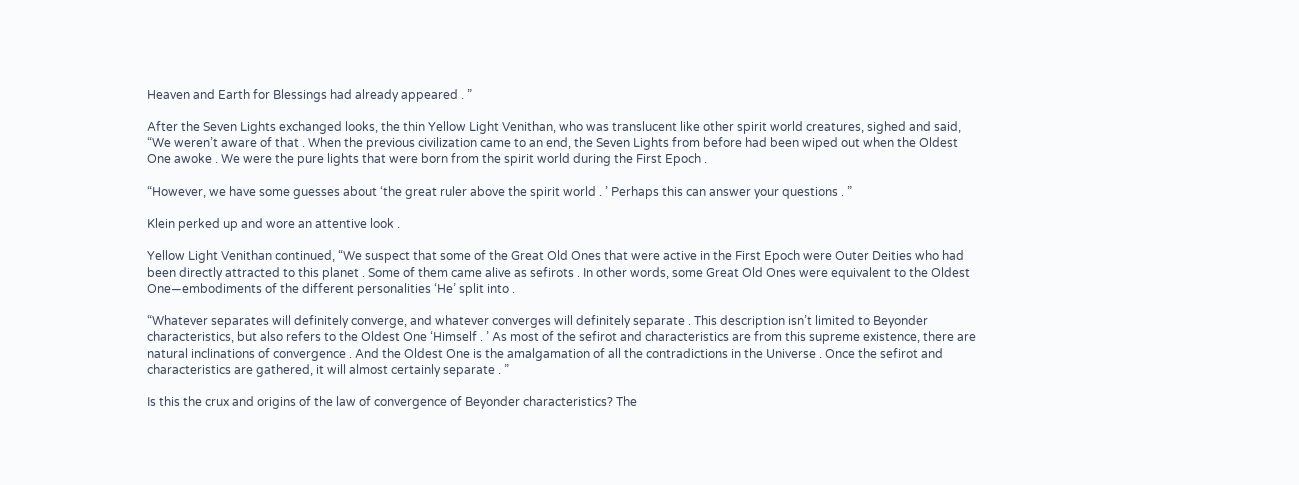Heaven and Earth for Blessings had already appeared . ”

After the Seven Lights exchanged looks, the thin Yellow Light Venithan, who was translucent like other spirit world creatures, sighed and said, “We weren’t aware of that . When the previous civilization came to an end, the Seven Lights from before had been wiped out when the Oldest One awoke . We were the pure lights that were born from the spirit world during the First Epoch .

“However, we have some guesses about ‘the great ruler above the spirit world . ’ Perhaps this can answer your questions . ”

Klein perked up and wore an attentive look .

Yellow Light Venithan continued, “We suspect that some of the Great Old Ones that were active in the First Epoch were Outer Deities who had been directly attracted to this planet . Some of them came alive as sefirots . In other words, some Great Old Ones were equivalent to the Oldest One—embodiments of the different personalities ‘He’ split into .

“Whatever separates will definitely converge, and whatever converges will definitely separate . This description isn’t limited to Beyonder characteristics, but also refers to the Oldest One ‘Himself . ’ As most of the sefirot and characteristics are from this supreme existence, there are natural inclinations of convergence . And the Oldest One is the amalgamation of all the contradictions in the Universe . Once the sefirot and characteristics are gathered, it will almost certainly separate . ”

Is this the crux and origins of the law of convergence of Beyonder characteristics? The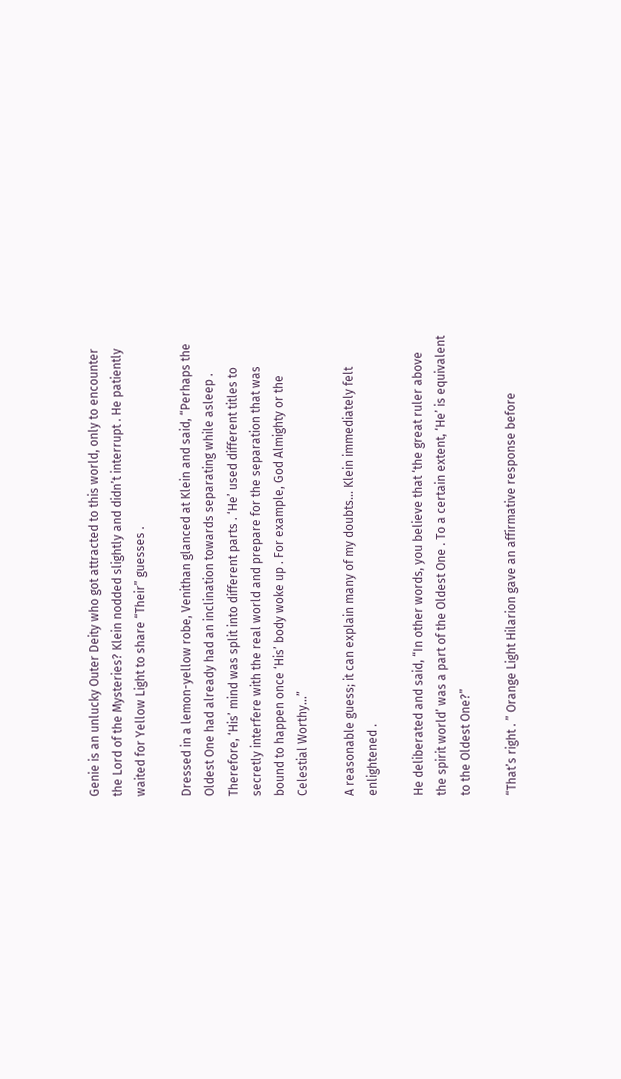Genie is an unlucky Outer Deity who got attracted to this world, only to encounter the Lord of the Mysteries? Klein nodded slightly and didn’t interrupt . He patiently waited for Yellow Light to share “Their” guesses .

Dressed in a lemon-yellow robe, Venithan glanced at Klein and said, “Perhaps the Oldest One had already had an inclination towards separating while asleep . Therefore, ‘His’ mind was split into different parts . ‘He’ used different titles to secretly interfere with the real world and prepare for the separation that was bound to happen once ‘His’ body woke up . For example, God Almighty or the Celestial Worthy…”

A reasonable guess; it can explain many of my doubts… Klein immediately felt enlightened .

He deliberated and said, “In other words, you believe that ‘the great ruler above the spirit world’ was a part of the Oldest One . To a certain extent, ‘He’ is equivalent to the Oldest One?”

“That’s right . ” Orange Light Hilarion gave an affirmative response before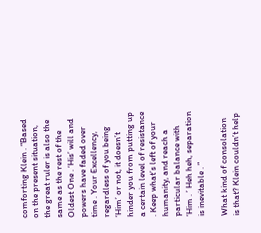comforting Klein . “Based on the present situation, the great ruler is also the same as the rest of the Oldest One . ‘His’ will and powers have faded over time . Your Excellency, regardless of you being ‘Him’ or not, it doesn’t hinder you from putting up a certain level of resistance . Keep what’s left of your humanity, and reach a particular balance with ‘Him . ’ Heh heh, separation is inevitable . ”

What kind of consolation is that? Klein couldn’t help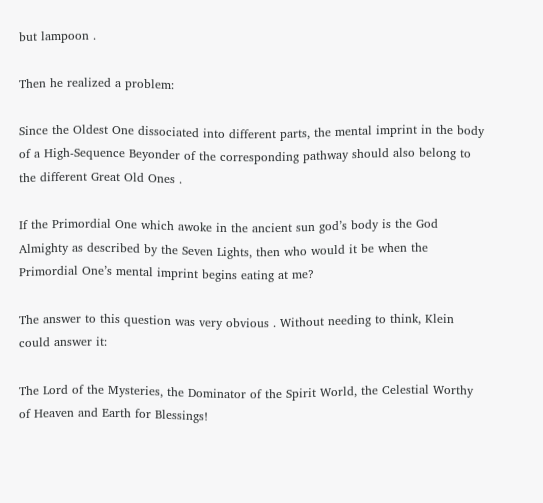but lampoon .

Then he realized a problem:

Since the Oldest One dissociated into different parts, the mental imprint in the body of a High-Sequence Beyonder of the corresponding pathway should also belong to the different Great Old Ones .

If the Primordial One which awoke in the ancient sun god’s body is the God Almighty as described by the Seven Lights, then who would it be when the Primordial One’s mental imprint begins eating at me?

The answer to this question was very obvious . Without needing to think, Klein could answer it:

The Lord of the Mysteries, the Dominator of the Spirit World, the Celestial Worthy of Heaven and Earth for Blessings!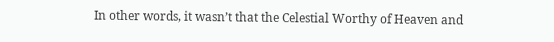In other words, it wasn’t that the Celestial Worthy of Heaven and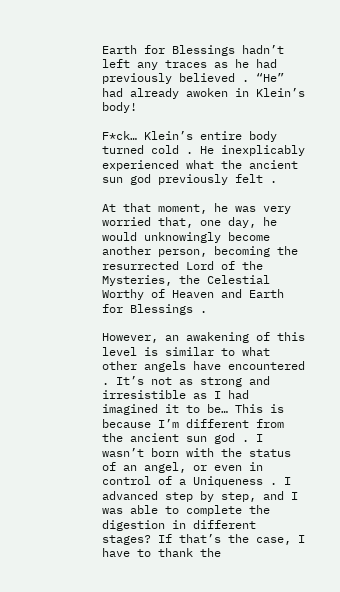Earth for Blessings hadn’t left any traces as he had previously believed . “He” had already awoken in Klein’s body!

F*ck… Klein’s entire body turned cold . He inexplicably experienced what the ancient sun god previously felt .

At that moment, he was very worried that, one day, he would unknowingly become another person, becoming the resurrected Lord of the Mysteries, the Celestial Worthy of Heaven and Earth for Blessings .

However, an awakening of this level is similar to what other angels have encountered . It’s not as strong and irresistible as I had imagined it to be… This is because I’m different from the ancient sun god . I wasn’t born with the status of an angel, or even in control of a Uniqueness . I advanced step by step, and I was able to complete the digestion in different stages? If that’s the case, I have to thank the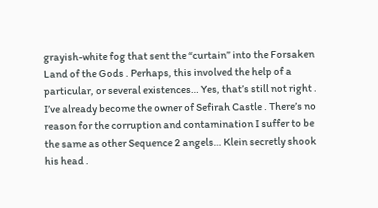grayish-white fog that sent the “curtain” into the Forsaken Land of the Gods . Perhaps, this involved the help of a particular, or several existences… Yes, that’s still not right . I’ve already become the owner of Sefirah Castle . There’s no reason for the corruption and contamination I suffer to be the same as other Sequence 2 angels… Klein secretly shook his head .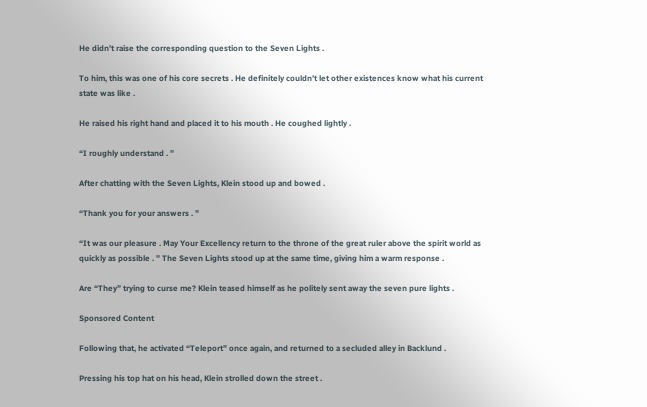He didn’t raise the corresponding question to the Seven Lights .

To him, this was one of his core secrets . He definitely couldn’t let other existences know what his current state was like .

He raised his right hand and placed it to his mouth . He coughed lightly .

“I roughly understand . ”

After chatting with the Seven Lights, Klein stood up and bowed .

“Thank you for your answers . ”

“It was our pleasure . May Your Excellency return to the throne of the great ruler above the spirit world as quickly as possible . ” The Seven Lights stood up at the same time, giving him a warm response .

Are “They” trying to curse me? Klein teased himself as he politely sent away the seven pure lights .

Sponsored Content

Following that, he activated “Teleport” once again, and returned to a secluded alley in Backlund .

Pressing his top hat on his head, Klein strolled down the street .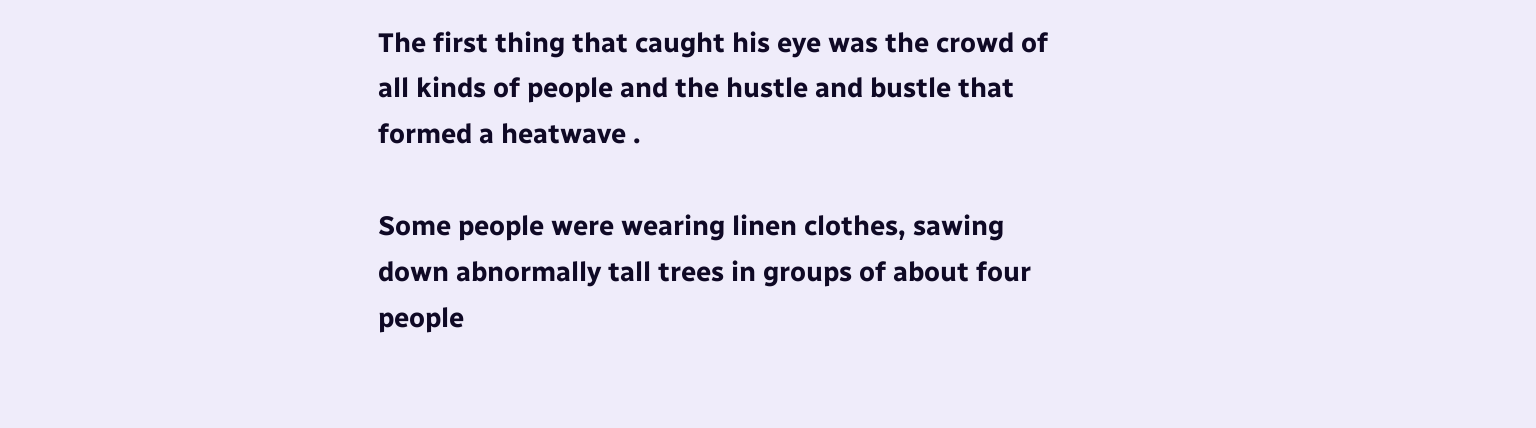The first thing that caught his eye was the crowd of all kinds of people and the hustle and bustle that formed a heatwave .

Some people were wearing linen clothes, sawing down abnormally tall trees in groups of about four people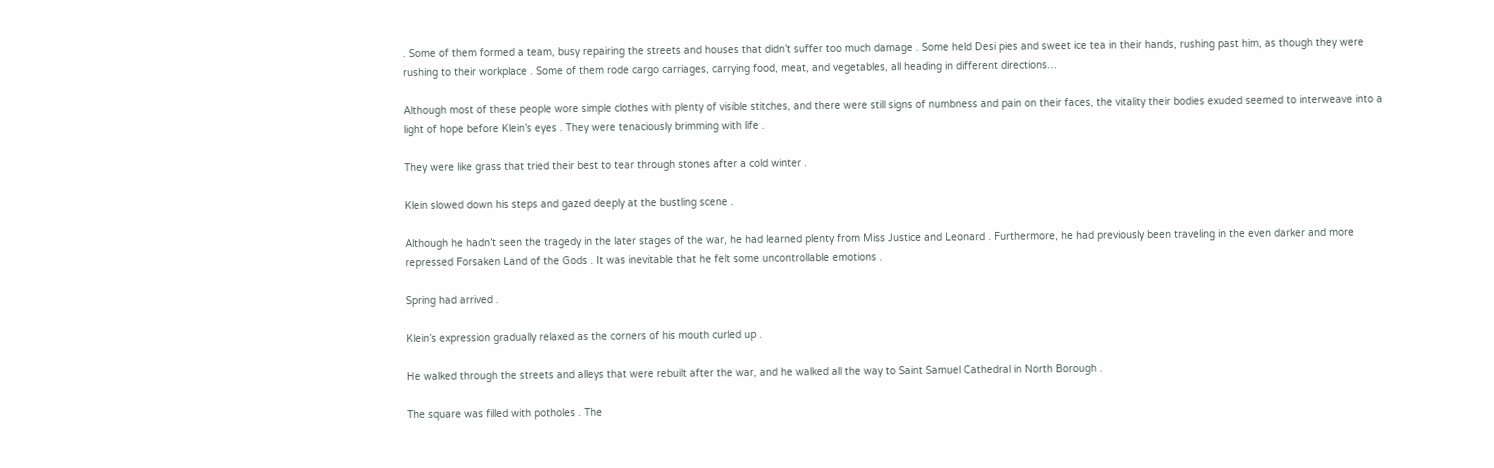. Some of them formed a team, busy repairing the streets and houses that didn’t suffer too much damage . Some held Desi pies and sweet ice tea in their hands, rushing past him, as though they were rushing to their workplace . Some of them rode cargo carriages, carrying food, meat, and vegetables, all heading in different directions…

Although most of these people wore simple clothes with plenty of visible stitches, and there were still signs of numbness and pain on their faces, the vitality their bodies exuded seemed to interweave into a light of hope before Klein’s eyes . They were tenaciously brimming with life .

They were like grass that tried their best to tear through stones after a cold winter .

Klein slowed down his steps and gazed deeply at the bustling scene .

Although he hadn’t seen the tragedy in the later stages of the war, he had learned plenty from Miss Justice and Leonard . Furthermore, he had previously been traveling in the even darker and more repressed Forsaken Land of the Gods . It was inevitable that he felt some uncontrollable emotions .

Spring had arrived .

Klein’s expression gradually relaxed as the corners of his mouth curled up .

He walked through the streets and alleys that were rebuilt after the war, and he walked all the way to Saint Samuel Cathedral in North Borough .

The square was filled with potholes . The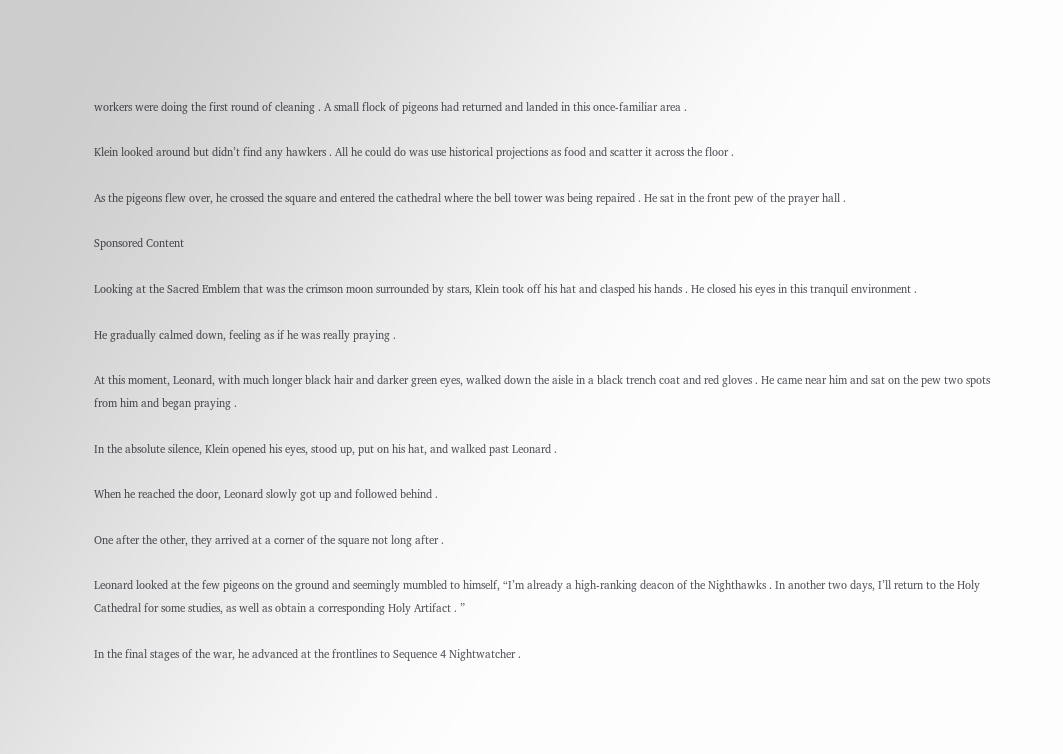workers were doing the first round of cleaning . A small flock of pigeons had returned and landed in this once-familiar area .

Klein looked around but didn’t find any hawkers . All he could do was use historical projections as food and scatter it across the floor .

As the pigeons flew over, he crossed the square and entered the cathedral where the bell tower was being repaired . He sat in the front pew of the prayer hall .

Sponsored Content

Looking at the Sacred Emblem that was the crimson moon surrounded by stars, Klein took off his hat and clasped his hands . He closed his eyes in this tranquil environment .

He gradually calmed down, feeling as if he was really praying .

At this moment, Leonard, with much longer black hair and darker green eyes, walked down the aisle in a black trench coat and red gloves . He came near him and sat on the pew two spots from him and began praying .

In the absolute silence, Klein opened his eyes, stood up, put on his hat, and walked past Leonard .

When he reached the door, Leonard slowly got up and followed behind .

One after the other, they arrived at a corner of the square not long after .

Leonard looked at the few pigeons on the ground and seemingly mumbled to himself, “I’m already a high-ranking deacon of the Nighthawks . In another two days, I’ll return to the Holy Cathedral for some studies, as well as obtain a corresponding Holy Artifact . ”

In the final stages of the war, he advanced at the frontlines to Sequence 4 Nightwatcher .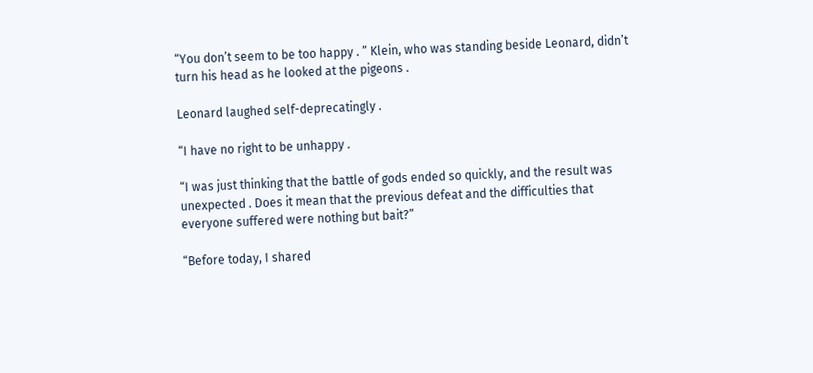“You don’t seem to be too happy . ” Klein, who was standing beside Leonard, didn’t turn his head as he looked at the pigeons .

Leonard laughed self-deprecatingly .

“I have no right to be unhappy .

“I was just thinking that the battle of gods ended so quickly, and the result was unexpected . Does it mean that the previous defeat and the difficulties that everyone suffered were nothing but bait?”

“Before today, I shared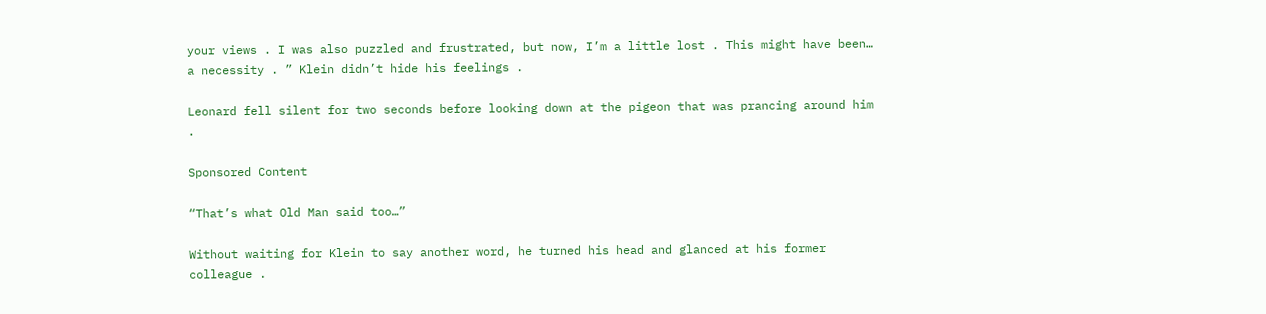your views . I was also puzzled and frustrated, but now, I’m a little lost . This might have been… a necessity . ” Klein didn’t hide his feelings .

Leonard fell silent for two seconds before looking down at the pigeon that was prancing around him .

Sponsored Content

“That’s what Old Man said too…”

Without waiting for Klein to say another word, he turned his head and glanced at his former colleague .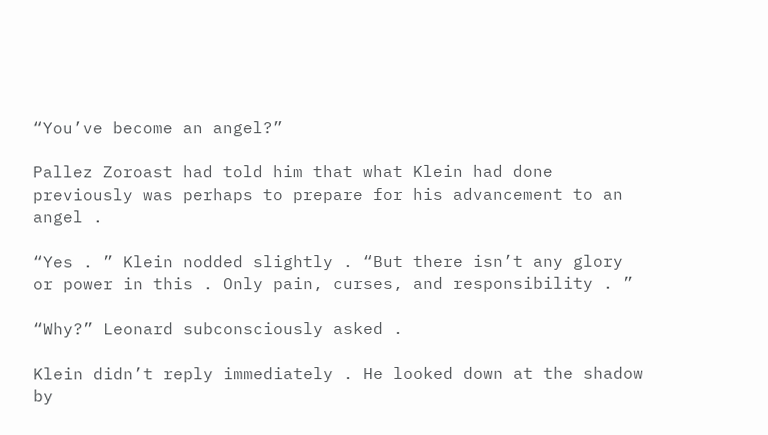“You’ve become an angel?”

Pallez Zoroast had told him that what Klein had done previously was perhaps to prepare for his advancement to an angel .

“Yes . ” Klein nodded slightly . “But there isn’t any glory or power in this . Only pain, curses, and responsibility . ”

“Why?” Leonard subconsciously asked .

Klein didn’t reply immediately . He looked down at the shadow by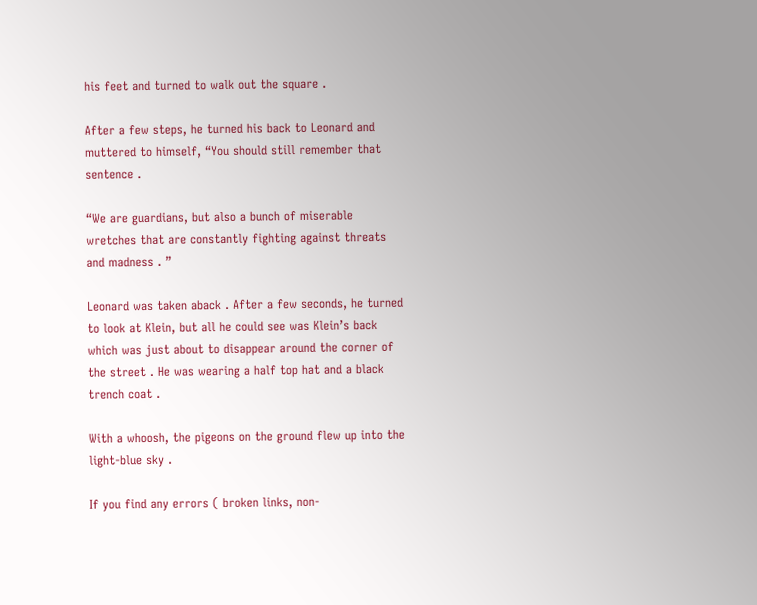his feet and turned to walk out the square .

After a few steps, he turned his back to Leonard and muttered to himself, “You should still remember that sentence .

“We are guardians, but also a bunch of miserable wretches that are constantly fighting against threats and madness . ”

Leonard was taken aback . After a few seconds, he turned to look at Klein, but all he could see was Klein’s back which was just about to disappear around the corner of the street . He was wearing a half top hat and a black trench coat .

With a whoosh, the pigeons on the ground flew up into the light-blue sky .

If you find any errors ( broken links, non-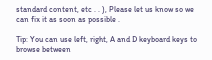standard content, etc . . ), Please let us know so we can fix it as soon as possible .

Tip: You can use left, right, A and D keyboard keys to browse between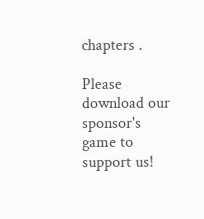chapters .

Please download our sponsor's game to support us!